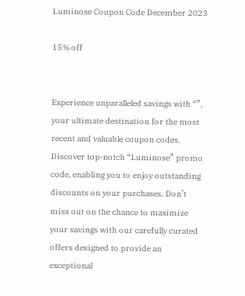Luminose Coupon Code December 2023

15% off


Experience unparalleled savings with “”, your ultimate destination for the most recent and valuable coupon codes. Discover top-notch “Luminose” promo code, enabling you to enjoy outstanding discounts on your purchases. Don’t miss out on the chance to maximize your savings with our carefully curated offers designed to provide an exceptional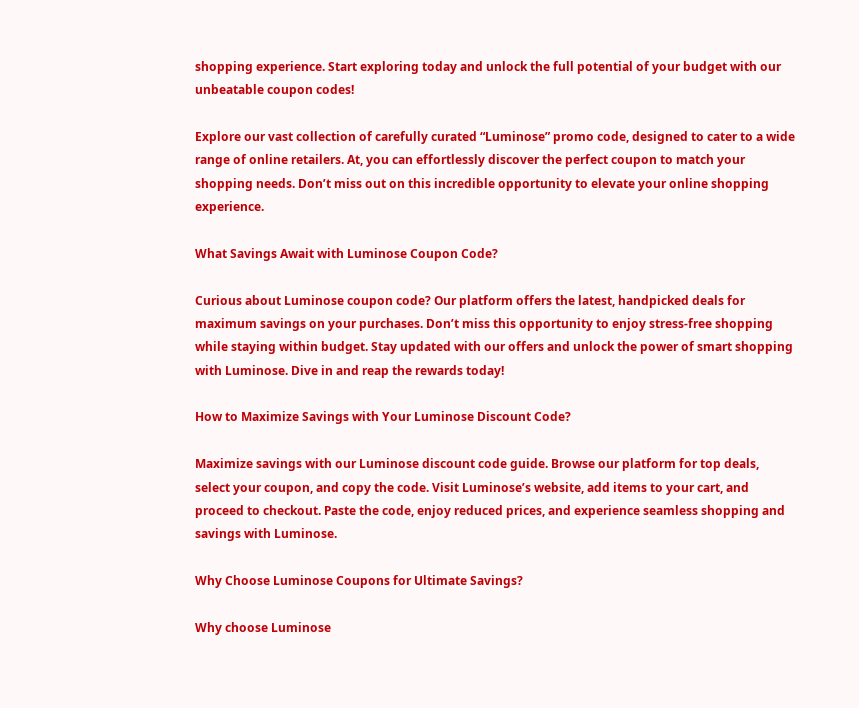shopping experience. Start exploring today and unlock the full potential of your budget with our unbeatable coupon codes!

Explore our vast collection of carefully curated “Luminose” promo code, designed to cater to a wide range of online retailers. At, you can effortlessly discover the perfect coupon to match your shopping needs. Don’t miss out on this incredible opportunity to elevate your online shopping experience.

What Savings Await with Luminose Coupon Code?

Curious about Luminose coupon code? Our platform offers the latest, handpicked deals for maximum savings on your purchases. Don’t miss this opportunity to enjoy stress-free shopping while staying within budget. Stay updated with our offers and unlock the power of smart shopping with Luminose. Dive in and reap the rewards today!

How to Maximize Savings with Your Luminose Discount Code?

Maximize savings with our Luminose discount code guide. Browse our platform for top deals, select your coupon, and copy the code. Visit Luminose’s website, add items to your cart, and proceed to checkout. Paste the code, enjoy reduced prices, and experience seamless shopping and savings with Luminose.

Why Choose Luminose Coupons for Ultimate Savings?

Why choose Luminose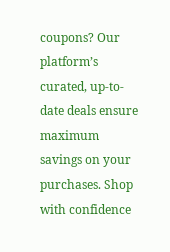coupons? Our platform’s curated, up-to-date deals ensure maximum savings on your purchases. Shop with confidence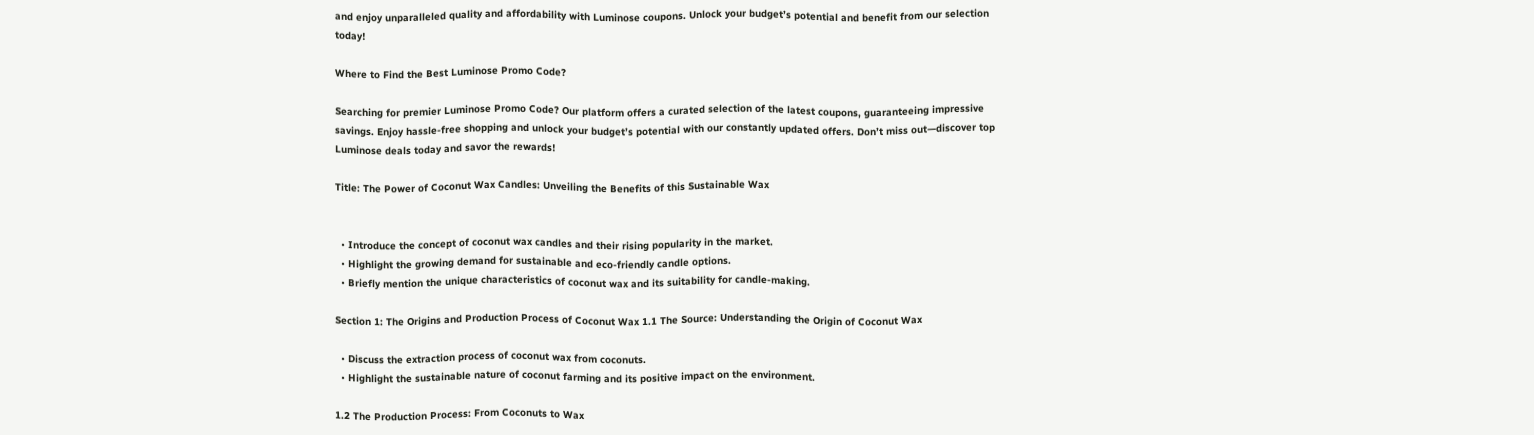and enjoy unparalleled quality and affordability with Luminose coupons. Unlock your budget’s potential and benefit from our selection today!

Where to Find the Best Luminose Promo Code?

Searching for premier Luminose Promo Code? Our platform offers a curated selection of the latest coupons, guaranteeing impressive savings. Enjoy hassle-free shopping and unlock your budget’s potential with our constantly updated offers. Don’t miss out—discover top Luminose deals today and savor the rewards!

Title: The Power of Coconut Wax Candles: Unveiling the Benefits of this Sustainable Wax


  • Introduce the concept of coconut wax candles and their rising popularity in the market.
  • Highlight the growing demand for sustainable and eco-friendly candle options.
  • Briefly mention the unique characteristics of coconut wax and its suitability for candle-making.

Section 1: The Origins and Production Process of Coconut Wax 1.1 The Source: Understanding the Origin of Coconut Wax

  • Discuss the extraction process of coconut wax from coconuts.
  • Highlight the sustainable nature of coconut farming and its positive impact on the environment.

1.2 The Production Process: From Coconuts to Wax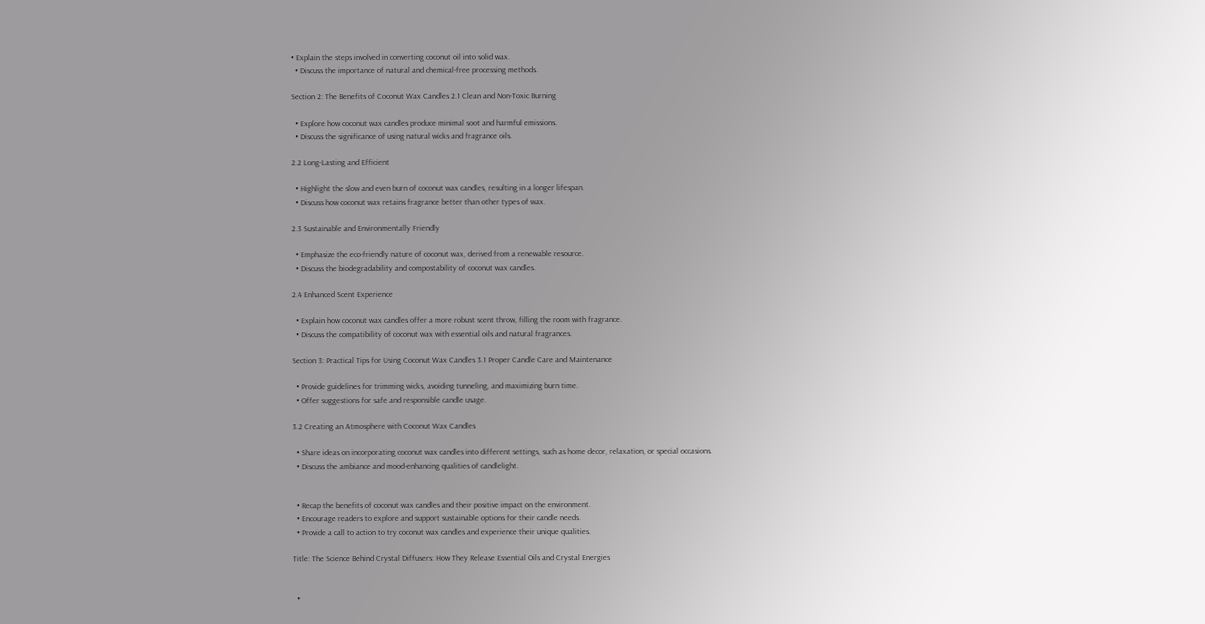• Explain the steps involved in converting coconut oil into solid wax.
  • Discuss the importance of natural and chemical-free processing methods.

Section 2: The Benefits of Coconut Wax Candles 2.1 Clean and Non-Toxic Burning

  • Explore how coconut wax candles produce minimal soot and harmful emissions.
  • Discuss the significance of using natural wicks and fragrance oils.

2.2 Long-Lasting and Efficient

  • Highlight the slow and even burn of coconut wax candles, resulting in a longer lifespan.
  • Discuss how coconut wax retains fragrance better than other types of wax.

2.3 Sustainable and Environmentally Friendly

  • Emphasize the eco-friendly nature of coconut wax, derived from a renewable resource.
  • Discuss the biodegradability and compostability of coconut wax candles.

2.4 Enhanced Scent Experience

  • Explain how coconut wax candles offer a more robust scent throw, filling the room with fragrance.
  • Discuss the compatibility of coconut wax with essential oils and natural fragrances.

Section 3: Practical Tips for Using Coconut Wax Candles 3.1 Proper Candle Care and Maintenance

  • Provide guidelines for trimming wicks, avoiding tunneling, and maximizing burn time.
  • Offer suggestions for safe and responsible candle usage.

3.2 Creating an Atmosphere with Coconut Wax Candles

  • Share ideas on incorporating coconut wax candles into different settings, such as home decor, relaxation, or special occasions.
  • Discuss the ambiance and mood-enhancing qualities of candlelight.


  • Recap the benefits of coconut wax candles and their positive impact on the environment.
  • Encourage readers to explore and support sustainable options for their candle needs.
  • Provide a call to action to try coconut wax candles and experience their unique qualities.

Title: The Science Behind Crystal Diffusers: How They Release Essential Oils and Crystal Energies


  •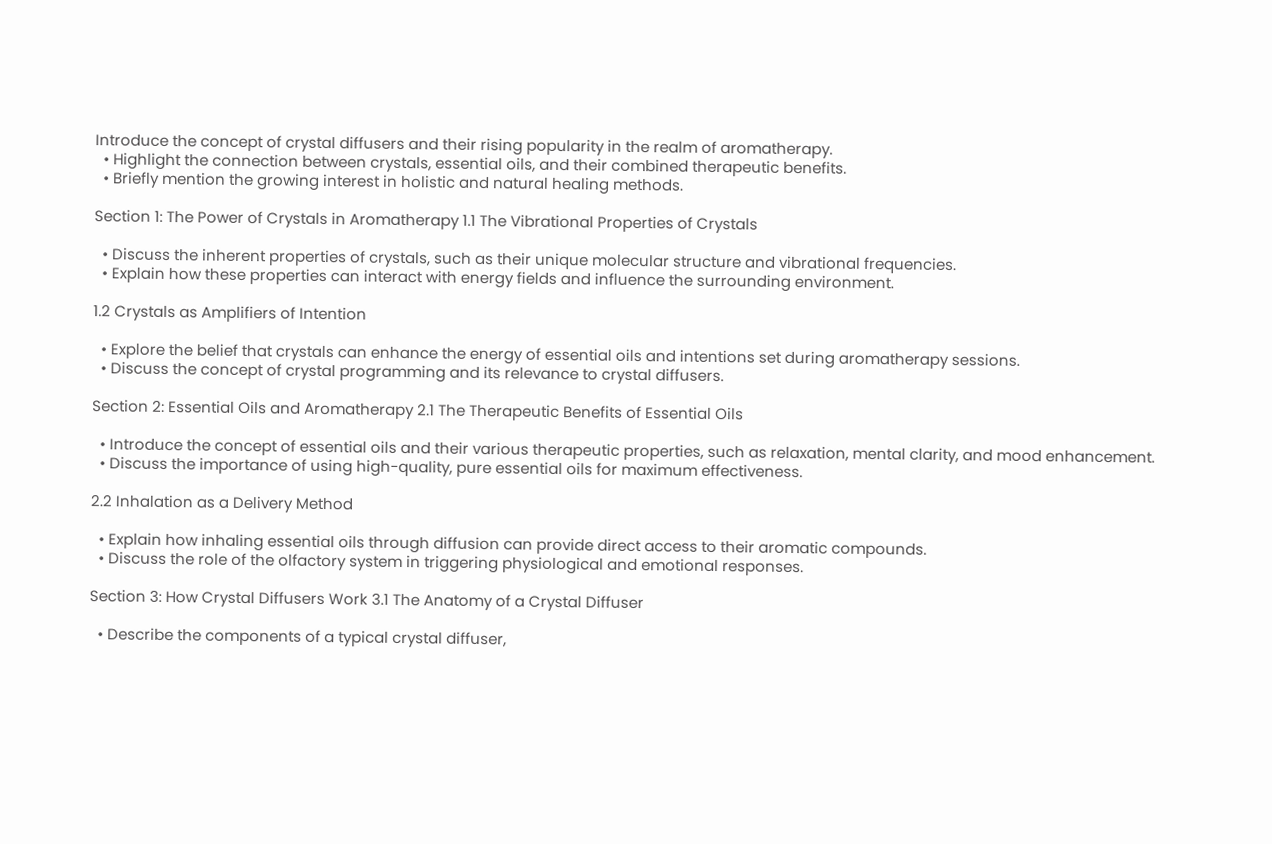Introduce the concept of crystal diffusers and their rising popularity in the realm of aromatherapy.
  • Highlight the connection between crystals, essential oils, and their combined therapeutic benefits.
  • Briefly mention the growing interest in holistic and natural healing methods.

Section 1: The Power of Crystals in Aromatherapy 1.1 The Vibrational Properties of Crystals

  • Discuss the inherent properties of crystals, such as their unique molecular structure and vibrational frequencies.
  • Explain how these properties can interact with energy fields and influence the surrounding environment.

1.2 Crystals as Amplifiers of Intention

  • Explore the belief that crystals can enhance the energy of essential oils and intentions set during aromatherapy sessions.
  • Discuss the concept of crystal programming and its relevance to crystal diffusers.

Section 2: Essential Oils and Aromatherapy 2.1 The Therapeutic Benefits of Essential Oils

  • Introduce the concept of essential oils and their various therapeutic properties, such as relaxation, mental clarity, and mood enhancement.
  • Discuss the importance of using high-quality, pure essential oils for maximum effectiveness.

2.2 Inhalation as a Delivery Method

  • Explain how inhaling essential oils through diffusion can provide direct access to their aromatic compounds.
  • Discuss the role of the olfactory system in triggering physiological and emotional responses.

Section 3: How Crystal Diffusers Work 3.1 The Anatomy of a Crystal Diffuser

  • Describe the components of a typical crystal diffuser,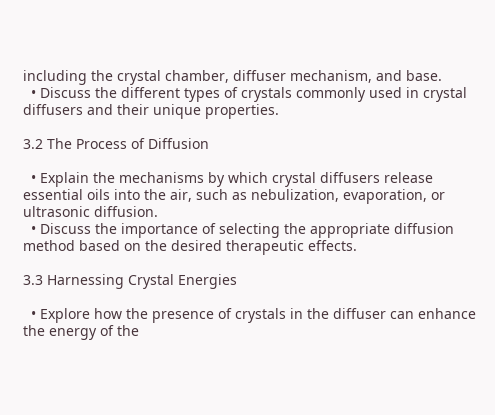including the crystal chamber, diffuser mechanism, and base.
  • Discuss the different types of crystals commonly used in crystal diffusers and their unique properties.

3.2 The Process of Diffusion

  • Explain the mechanisms by which crystal diffusers release essential oils into the air, such as nebulization, evaporation, or ultrasonic diffusion.
  • Discuss the importance of selecting the appropriate diffusion method based on the desired therapeutic effects.

3.3 Harnessing Crystal Energies

  • Explore how the presence of crystals in the diffuser can enhance the energy of the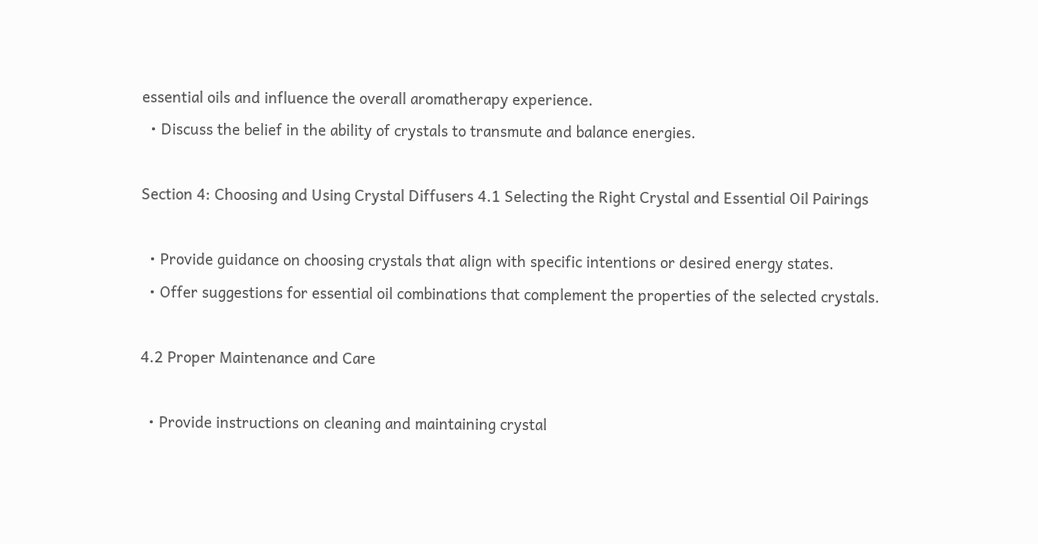essential oils and influence the overall aromatherapy experience.
  • Discuss the belief in the ability of crystals to transmute and balance energies.

Section 4: Choosing and Using Crystal Diffusers 4.1 Selecting the Right Crystal and Essential Oil Pairings

  • Provide guidance on choosing crystals that align with specific intentions or desired energy states.
  • Offer suggestions for essential oil combinations that complement the properties of the selected crystals.

4.2 Proper Maintenance and Care

  • Provide instructions on cleaning and maintaining crystal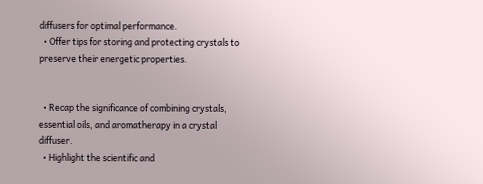diffusers for optimal performance.
  • Offer tips for storing and protecting crystals to preserve their energetic properties.


  • Recap the significance of combining crystals, essential oils, and aromatherapy in a crystal diffuser.
  • Highlight the scientific and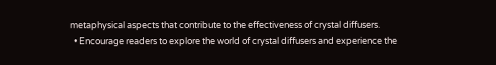metaphysical aspects that contribute to the effectiveness of crystal diffusers.
  • Encourage readers to explore the world of crystal diffusers and experience the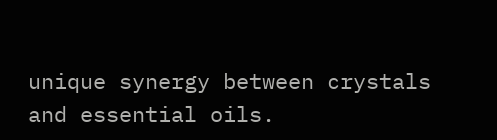unique synergy between crystals and essential oils.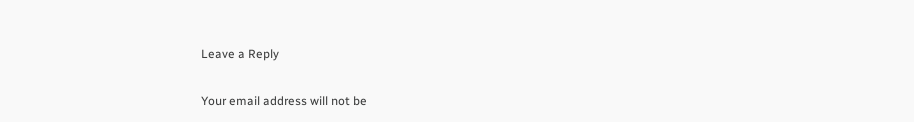Leave a Reply

Your email address will not be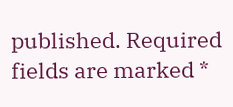published. Required fields are marked *